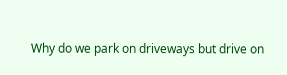Why do we park on driveways but drive on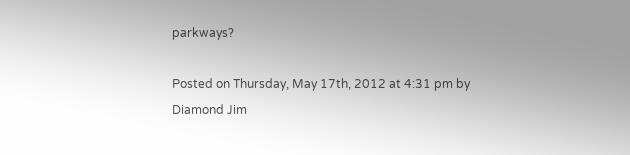parkways?

Posted on Thursday, May 17th, 2012 at 4:31 pm by Diamond Jim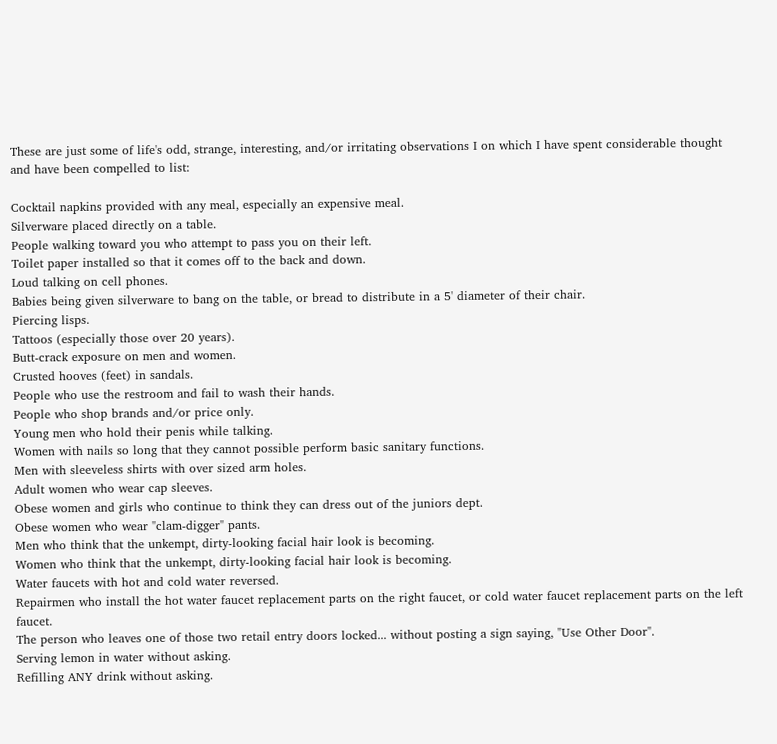These are just some of life's odd, strange, interesting, and/or irritating observations I on which I have spent considerable thought and have been compelled to list:

Cocktail napkins provided with any meal, especially an expensive meal.
Silverware placed directly on a table.
People walking toward you who attempt to pass you on their left.
Toilet paper installed so that it comes off to the back and down.
Loud talking on cell phones.
Babies being given silverware to bang on the table, or bread to distribute in a 5' diameter of their chair.
Piercing lisps.
Tattoos (especially those over 20 years).
Butt-crack exposure on men and women.
Crusted hooves (feet) in sandals.
People who use the restroom and fail to wash their hands.
People who shop brands and/or price only.
Young men who hold their penis while talking.
Women with nails so long that they cannot possible perform basic sanitary functions.
Men with sleeveless shirts with over sized arm holes.
Adult women who wear cap sleeves.
Obese women and girls who continue to think they can dress out of the juniors dept.
Obese women who wear "clam-digger" pants.
Men who think that the unkempt, dirty-looking facial hair look is becoming.
Women who think that the unkempt, dirty-looking facial hair look is becoming.
Water faucets with hot and cold water reversed.
Repairmen who install the hot water faucet replacement parts on the right faucet, or cold water faucet replacement parts on the left faucet.
The person who leaves one of those two retail entry doors locked... without posting a sign saying, "Use Other Door".
Serving lemon in water without asking.
Refilling ANY drink without asking.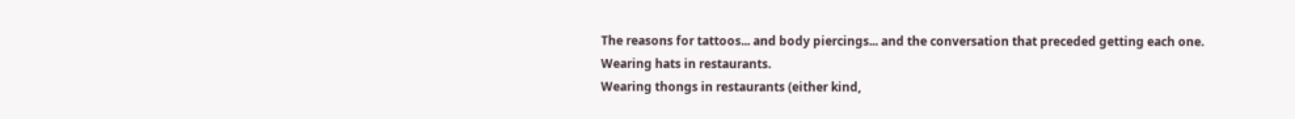The reasons for tattoos... and body piercings... and the conversation that preceded getting each one.
Wearing hats in restaurants.
Wearing thongs in restaurants (either kind,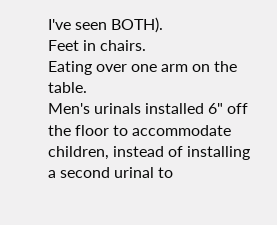I've seen BOTH).
Feet in chairs.
Eating over one arm on the table.
Men's urinals installed 6" off the floor to accommodate children, instead of installing a second urinal to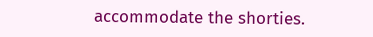accommodate the shorties.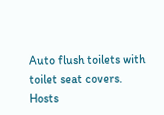Auto flush toilets with toilet seat covers.
Hosts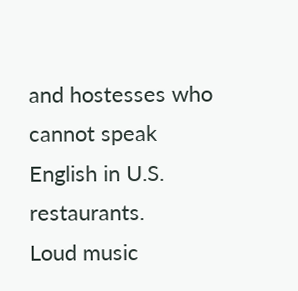and hostesses who cannot speak English in U.S. restaurants.
Loud music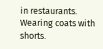in restaurants.
Wearing coats with shorts.